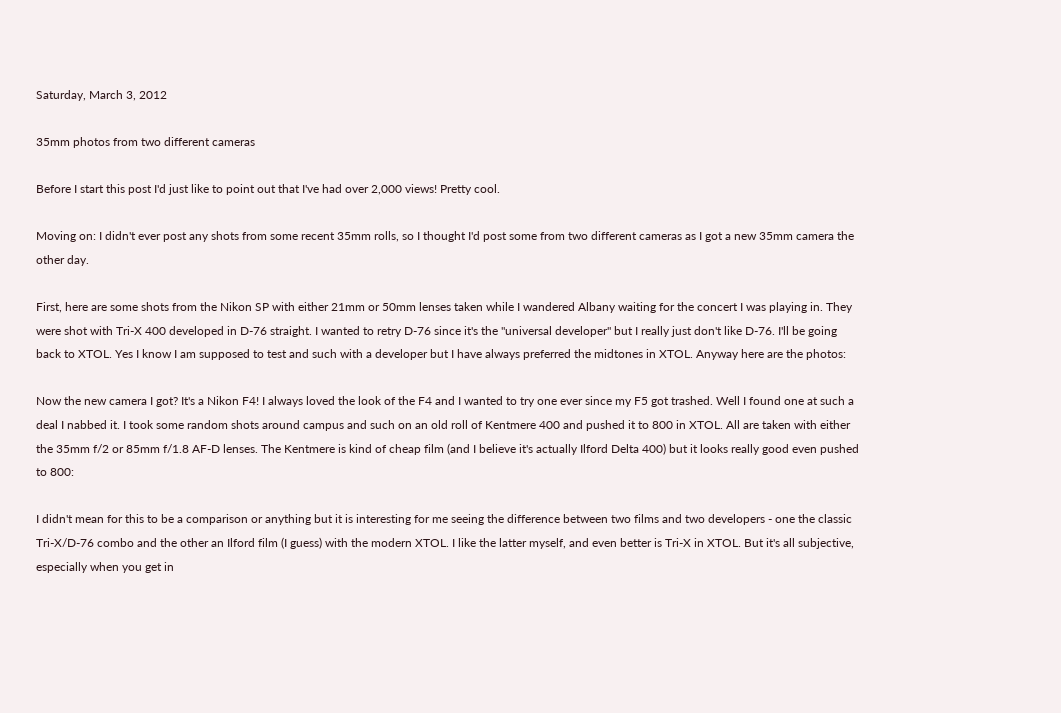Saturday, March 3, 2012

35mm photos from two different cameras

Before I start this post I'd just like to point out that I've had over 2,000 views! Pretty cool.

Moving on: I didn't ever post any shots from some recent 35mm rolls, so I thought I'd post some from two different cameras as I got a new 35mm camera the other day.

First, here are some shots from the Nikon SP with either 21mm or 50mm lenses taken while I wandered Albany waiting for the concert I was playing in. They were shot with Tri-X 400 developed in D-76 straight. I wanted to retry D-76 since it's the "universal developer" but I really just don't like D-76. I'll be going back to XTOL. Yes I know I am supposed to test and such with a developer but I have always preferred the midtones in XTOL. Anyway here are the photos:

Now the new camera I got? It's a Nikon F4! I always loved the look of the F4 and I wanted to try one ever since my F5 got trashed. Well I found one at such a deal I nabbed it. I took some random shots around campus and such on an old roll of Kentmere 400 and pushed it to 800 in XTOL. All are taken with either the 35mm f/2 or 85mm f/1.8 AF-D lenses. The Kentmere is kind of cheap film (and I believe it's actually Ilford Delta 400) but it looks really good even pushed to 800:

I didn't mean for this to be a comparison or anything but it is interesting for me seeing the difference between two films and two developers - one the classic Tri-X/D-76 combo and the other an Ilford film (I guess) with the modern XTOL. I like the latter myself, and even better is Tri-X in XTOL. But it's all subjective, especially when you get in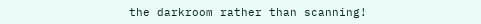the darkroom rather than scanning!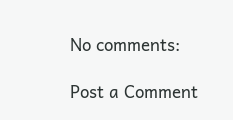No comments:

Post a Comment